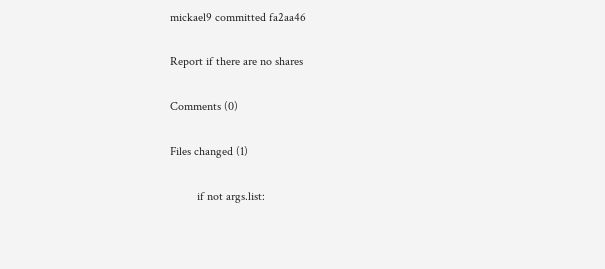mickael9 committed fa2aa46

Report if there are no shares

Comments (0)

Files changed (1)

         if not args.list: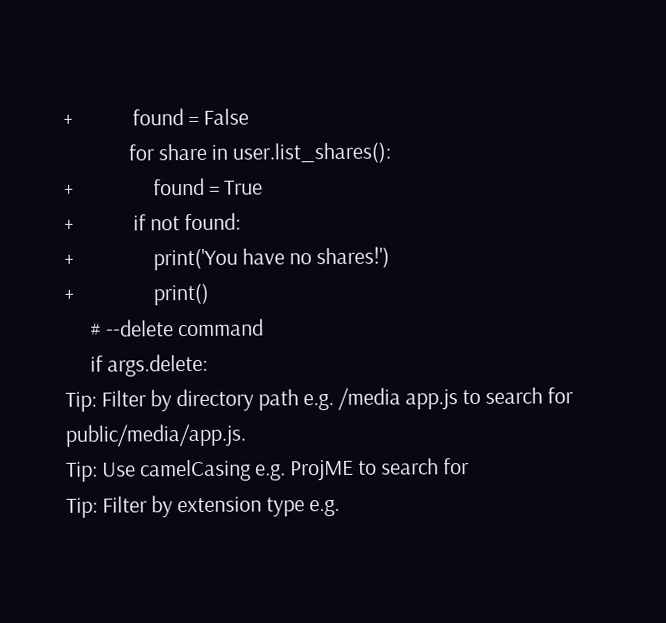+            found = False
             for share in user.list_shares():
+                found = True
+            if not found:
+                print('You have no shares!')
+                print()
     # --delete command
     if args.delete:
Tip: Filter by directory path e.g. /media app.js to search for public/media/app.js.
Tip: Use camelCasing e.g. ProjME to search for
Tip: Filter by extension type e.g.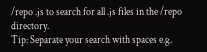/repo .js to search for all .js files in the /repo directory.
Tip: Separate your search with spaces e.g.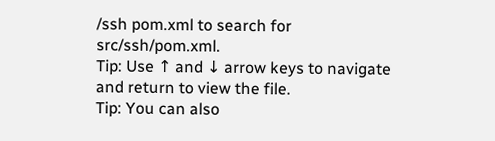/ssh pom.xml to search for src/ssh/pom.xml.
Tip: Use ↑ and ↓ arrow keys to navigate and return to view the file.
Tip: You can also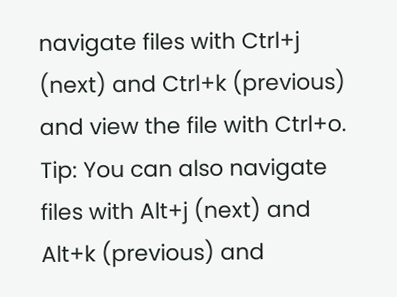navigate files with Ctrl+j (next) and Ctrl+k (previous) and view the file with Ctrl+o.
Tip: You can also navigate files with Alt+j (next) and Alt+k (previous) and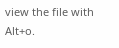view the file with Alt+o.